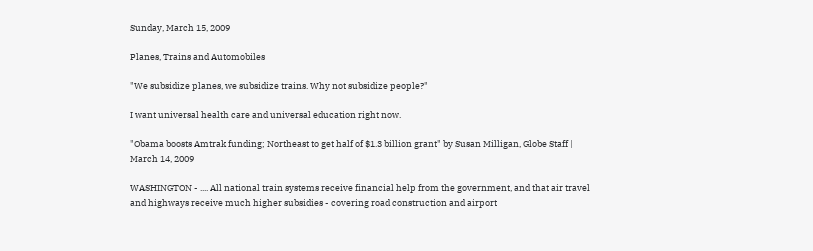Sunday, March 15, 2009

Planes, Trains and Automobiles

"We subsidize planes, we subsidize trains. Why not subsidize people?"

I want universal health care and universal education right now.

"Obama boosts Amtrak funding; Northeast to get half of $1.3 billion grant" by Susan Milligan, Globe Staff | March 14, 2009

WASHINGTON - .... All national train systems receive financial help from the government, and that air travel and highways receive much higher subsidies - covering road construction and airport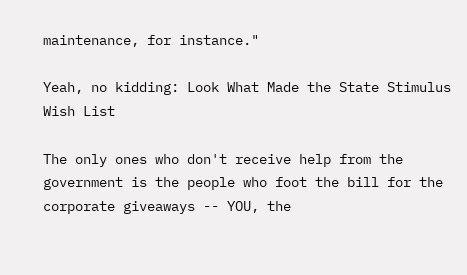maintenance, for instance."

Yeah, no kidding: Look What Made the State Stimulus Wish List

The only ones who don't receive help from the government is the people who foot the bill for the corporate giveaways -- YOU, the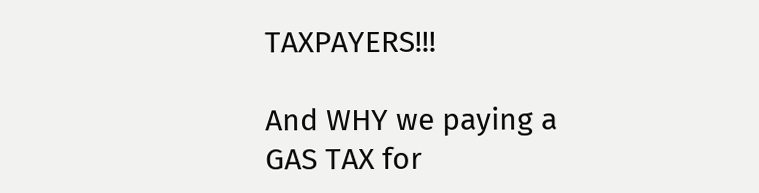TAXPAYERS!!!

And WHY we paying a GAS TAX for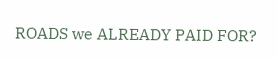ROADS we ALREADY PAID FOR?